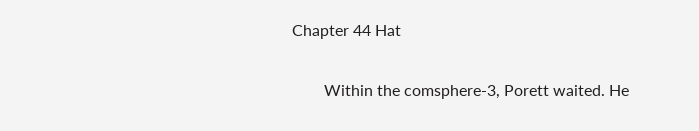Chapter 44 Hat

        Within the comsphere-3, Porett waited. He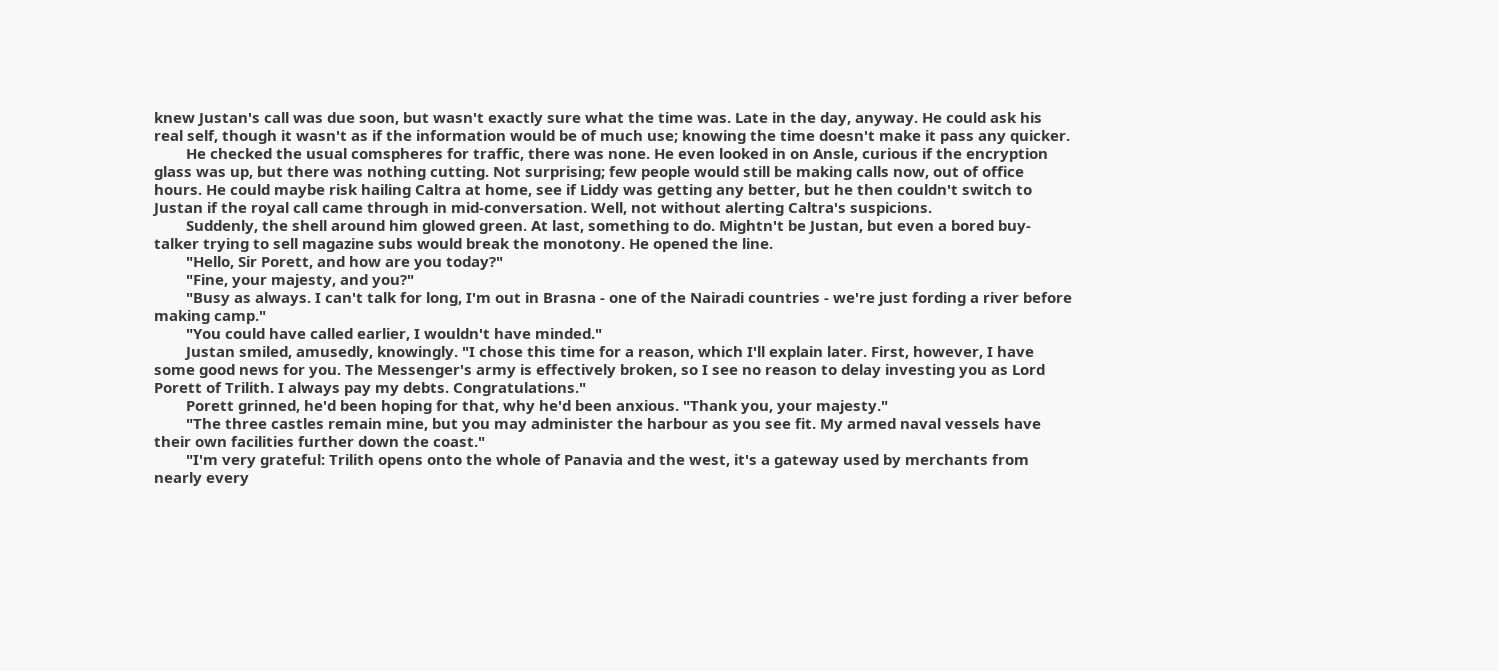knew Justan's call was due soon, but wasn't exactly sure what the time was. Late in the day, anyway. He could ask his real self, though it wasn't as if the information would be of much use; knowing the time doesn't make it pass any quicker.
        He checked the usual comspheres for traffic, there was none. He even looked in on Ansle, curious if the encryption glass was up, but there was nothing cutting. Not surprising; few people would still be making calls now, out of office hours. He could maybe risk hailing Caltra at home, see if Liddy was getting any better, but he then couldn't switch to Justan if the royal call came through in mid-conversation. Well, not without alerting Caltra's suspicions.
        Suddenly, the shell around him glowed green. At last, something to do. Mightn't be Justan, but even a bored buy-talker trying to sell magazine subs would break the monotony. He opened the line.
        "Hello, Sir Porett, and how are you today?"
        "Fine, your majesty, and you?"
        "Busy as always. I can't talk for long, I'm out in Brasna - one of the Nairadi countries - we're just fording a river before making camp."
        "You could have called earlier, I wouldn't have minded."
        Justan smiled, amusedly, knowingly. "I chose this time for a reason, which I'll explain later. First, however, I have some good news for you. The Messenger's army is effectively broken, so I see no reason to delay investing you as Lord Porett of Trilith. I always pay my debts. Congratulations."
        Porett grinned, he'd been hoping for that, why he'd been anxious. "Thank you, your majesty."
        "The three castles remain mine, but you may administer the harbour as you see fit. My armed naval vessels have their own facilities further down the coast."
        "I'm very grateful: Trilith opens onto the whole of Panavia and the west, it's a gateway used by merchants from nearly every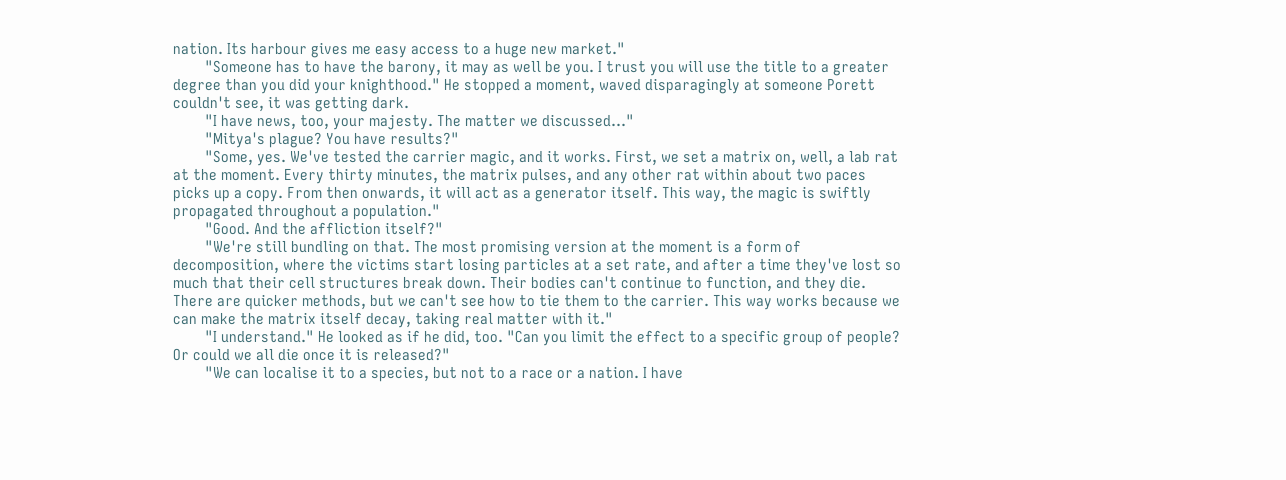nation. Its harbour gives me easy access to a huge new market."
        "Someone has to have the barony, it may as well be you. I trust you will use the title to a greater degree than you did your knighthood." He stopped a moment, waved disparagingly at someone Porett couldn't see, it was getting dark.
        "I have news, too, your majesty. The matter we discussed..."
        "Mitya's plague? You have results?"
        "Some, yes. We've tested the carrier magic, and it works. First, we set a matrix on, well, a lab rat at the moment. Every thirty minutes, the matrix pulses, and any other rat within about two paces picks up a copy. From then onwards, it will act as a generator itself. This way, the magic is swiftly propagated throughout a population."
        "Good. And the affliction itself?"
        "We're still bundling on that. The most promising version at the moment is a form of decomposition, where the victims start losing particles at a set rate, and after a time they've lost so much that their cell structures break down. Their bodies can't continue to function, and they die. There are quicker methods, but we can't see how to tie them to the carrier. This way works because we can make the matrix itself decay, taking real matter with it."
        "I understand." He looked as if he did, too. "Can you limit the effect to a specific group of people? Or could we all die once it is released?"
        "We can localise it to a species, but not to a race or a nation. I have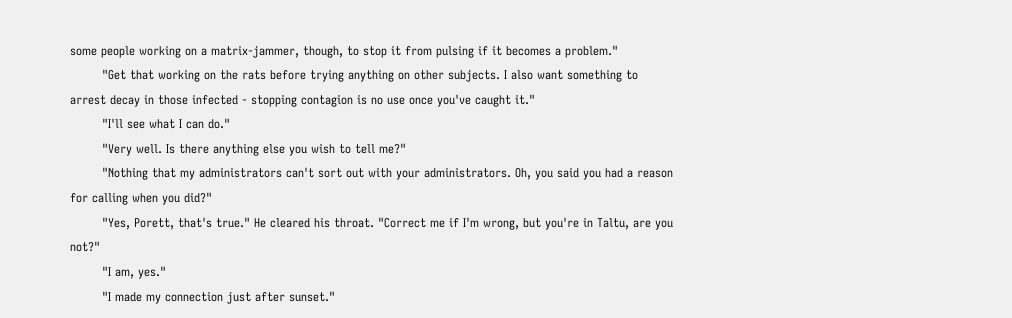some people working on a matrix-jammer, though, to stop it from pulsing if it becomes a problem."
        "Get that working on the rats before trying anything on other subjects. I also want something to arrest decay in those infected - stopping contagion is no use once you've caught it."
        "I'll see what I can do."
        "Very well. Is there anything else you wish to tell me?"
        "Nothing that my administrators can't sort out with your administrators. Oh, you said you had a reason for calling when you did?"
        "Yes, Porett, that's true." He cleared his throat. "Correct me if I'm wrong, but you're in Taltu, are you not?"
        "I am, yes."
        "I made my connection just after sunset."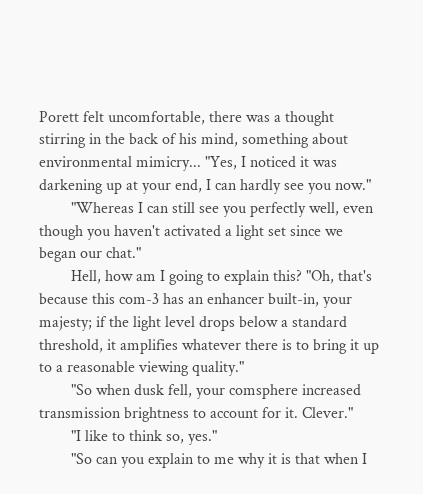Porett felt uncomfortable, there was a thought stirring in the back of his mind, something about environmental mimicry... "Yes, I noticed it was darkening up at your end, I can hardly see you now."
        "Whereas I can still see you perfectly well, even though you haven't activated a light set since we began our chat."
        Hell, how am I going to explain this? "Oh, that's because this com-3 has an enhancer built-in, your majesty; if the light level drops below a standard threshold, it amplifies whatever there is to bring it up to a reasonable viewing quality."
        "So when dusk fell, your comsphere increased transmission brightness to account for it. Clever."
        "I like to think so, yes."
        "So can you explain to me why it is that when I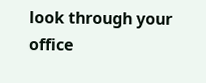look through your office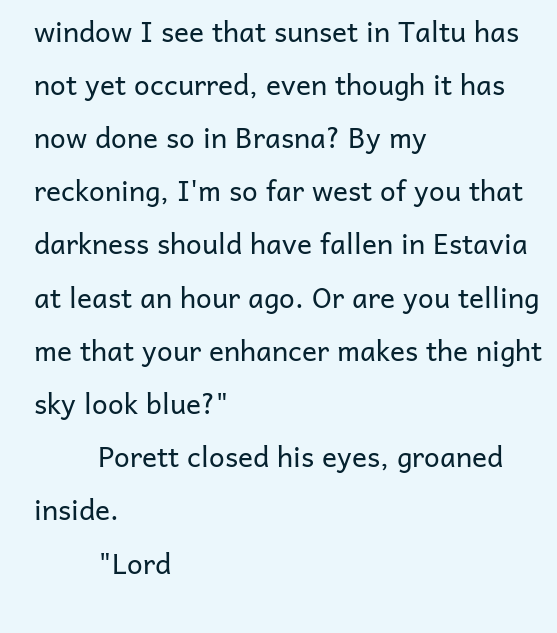window I see that sunset in Taltu has not yet occurred, even though it has now done so in Brasna? By my reckoning, I'm so far west of you that darkness should have fallen in Estavia at least an hour ago. Or are you telling me that your enhancer makes the night sky look blue?"
        Porett closed his eyes, groaned inside.
        "Lord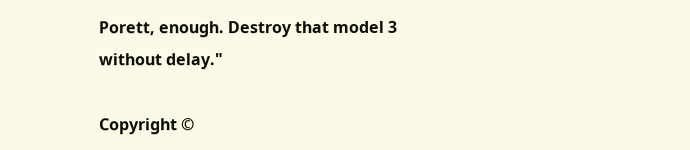Porett, enough. Destroy that model 3 without delay."

Copyright ©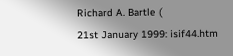Richard A. Bartle (
21st January 1999: isif44.htm